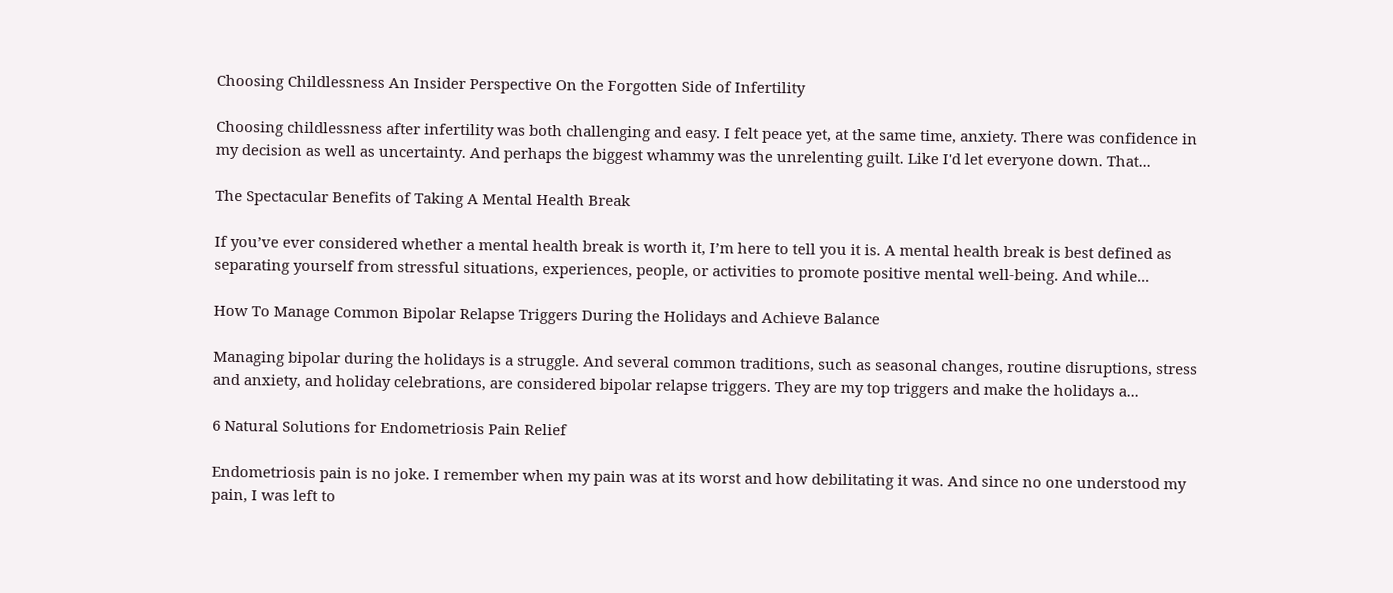Choosing Childlessness An Insider Perspective On the Forgotten Side of Infertility

Choosing childlessness after infertility was both challenging and easy. I felt peace yet, at the same time, anxiety. There was confidence in my decision as well as uncertainty. And perhaps the biggest whammy was the unrelenting guilt. Like I'd let everyone down. That...

The Spectacular Benefits of Taking A Mental Health Break

If you’ve ever considered whether a mental health break is worth it, I’m here to tell you it is. A mental health break is best defined as separating yourself from stressful situations, experiences, people, or activities to promote positive mental well-being. And while...

How To Manage Common Bipolar Relapse Triggers During the Holidays and Achieve Balance

Managing bipolar during the holidays is a struggle. And several common traditions, such as seasonal changes, routine disruptions, stress and anxiety, and holiday celebrations, are considered bipolar relapse triggers. They are my top triggers and make the holidays a...

6 Natural Solutions for Endometriosis Pain Relief

Endometriosis pain is no joke. I remember when my pain was at its worst and how debilitating it was. And since no one understood my pain, I was left to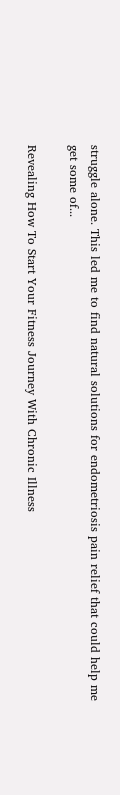struggle alone. This led me to find natural solutions for endometriosis pain relief that could help me get some of...

Revealing How To Start Your Fitness Journey With Chronic Illness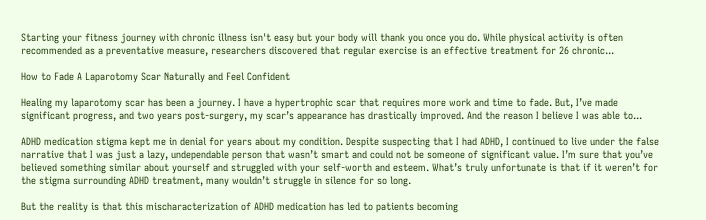Starting your fitness journey with chronic illness isn't easy but your body will thank you once you do. While physical activity is often recommended as a preventative measure, researchers discovered that regular exercise is an effective treatment for 26 chronic...

How to Fade A Laparotomy Scar Naturally and Feel Confident

Healing my laparotomy scar has been a journey. I have a hypertrophic scar that requires more work and time to fade. But, I’ve made significant progress, and two years post-surgery, my scar’s appearance has drastically improved. And the reason I believe I was able to...

ADHD medication stigma kept me in denial for years about my condition. Despite suspecting that I had ADHD, I continued to live under the false narrative that I was just a lazy, undependable person that wasn’t smart and could not be someone of significant value. I’m sure that you’ve believed something similar about yourself and struggled with your self-worth and esteem. What’s truly unfortunate is that if it weren’t for the stigma surrounding ADHD treatment, many wouldn’t struggle in silence for so long.

But the reality is that this mischaracterization of ADHD medication has led to patients becoming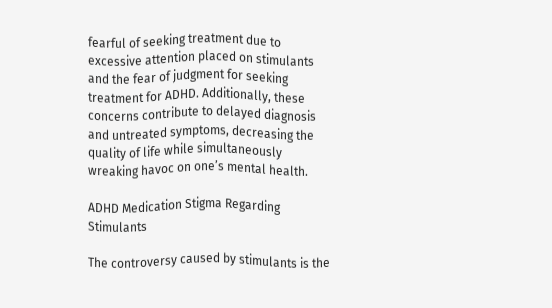fearful of seeking treatment due to excessive attention placed on stimulants and the fear of judgment for seeking treatment for ADHD. Additionally, these concerns contribute to delayed diagnosis and untreated symptoms, decreasing the quality of life while simultaneously wreaking havoc on one’s mental health.

ADHD Medication Stigma Regarding Stimulants

The controversy caused by stimulants is the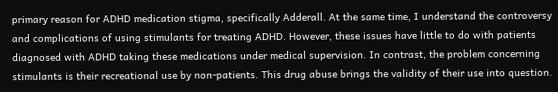primary reason for ADHD medication stigma, specifically Adderall. At the same time, I understand the controversy and complications of using stimulants for treating ADHD. However, these issues have little to do with patients diagnosed with ADHD taking these medications under medical supervision. In contrast, the problem concerning stimulants is their recreational use by non-patients. This drug abuse brings the validity of their use into question.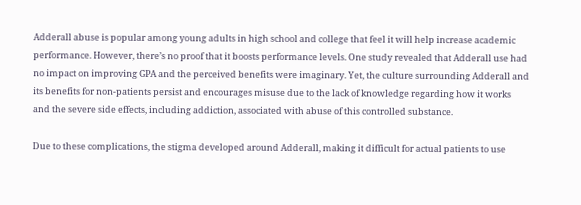Adderall abuse is popular among young adults in high school and college that feel it will help increase academic performance. However, there’s no proof that it boosts performance levels. One study revealed that Adderall use had no impact on improving GPA and the perceived benefits were imaginary. Yet, the culture surrounding Adderall and its benefits for non-patients persist and encourages misuse due to the lack of knowledge regarding how it works and the severe side effects, including addiction, associated with abuse of this controlled substance.

Due to these complications, the stigma developed around Adderall, making it difficult for actual patients to use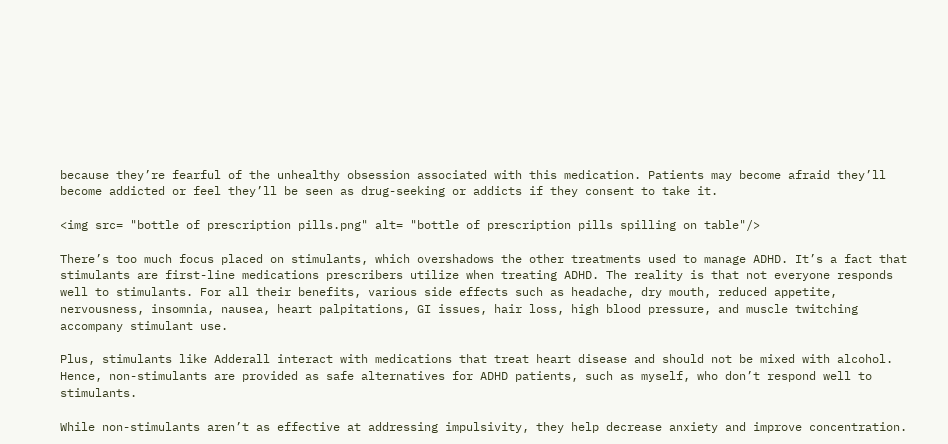because they’re fearful of the unhealthy obsession associated with this medication. Patients may become afraid they’ll become addicted or feel they’ll be seen as drug-seeking or addicts if they consent to take it.

<img src= "bottle of prescription pills.png" alt= "bottle of prescription pills spilling on table"/>

There’s too much focus placed on stimulants, which overshadows the other treatments used to manage ADHD. It’s a fact that stimulants are first-line medications prescribers utilize when treating ADHD. The reality is that not everyone responds well to stimulants. For all their benefits, various side effects such as headache, dry mouth, reduced appetite, nervousness, insomnia, nausea, heart palpitations, GI issues, hair loss, high blood pressure, and muscle twitching accompany stimulant use.

Plus, stimulants like Adderall interact with medications that treat heart disease and should not be mixed with alcohol. Hence, non-stimulants are provided as safe alternatives for ADHD patients, such as myself, who don’t respond well to stimulants.

While non-stimulants aren’t as effective at addressing impulsivity, they help decrease anxiety and improve concentration.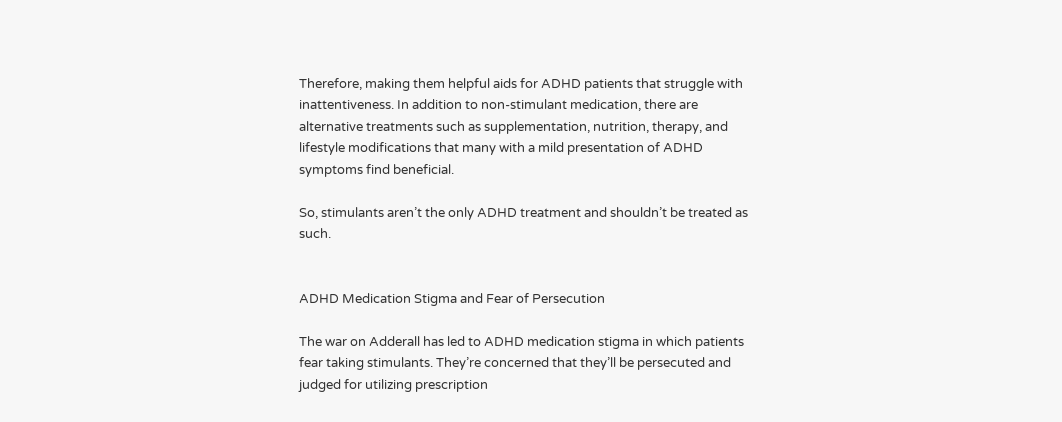Therefore, making them helpful aids for ADHD patients that struggle with inattentiveness. In addition to non-stimulant medication, there are alternative treatments such as supplementation, nutrition, therapy, and lifestyle modifications that many with a mild presentation of ADHD symptoms find beneficial.

So, stimulants aren’t the only ADHD treatment and shouldn’t be treated as such.


ADHD Medication Stigma and Fear of Persecution

The war on Adderall has led to ADHD medication stigma in which patients fear taking stimulants. They’re concerned that they’ll be persecuted and judged for utilizing prescription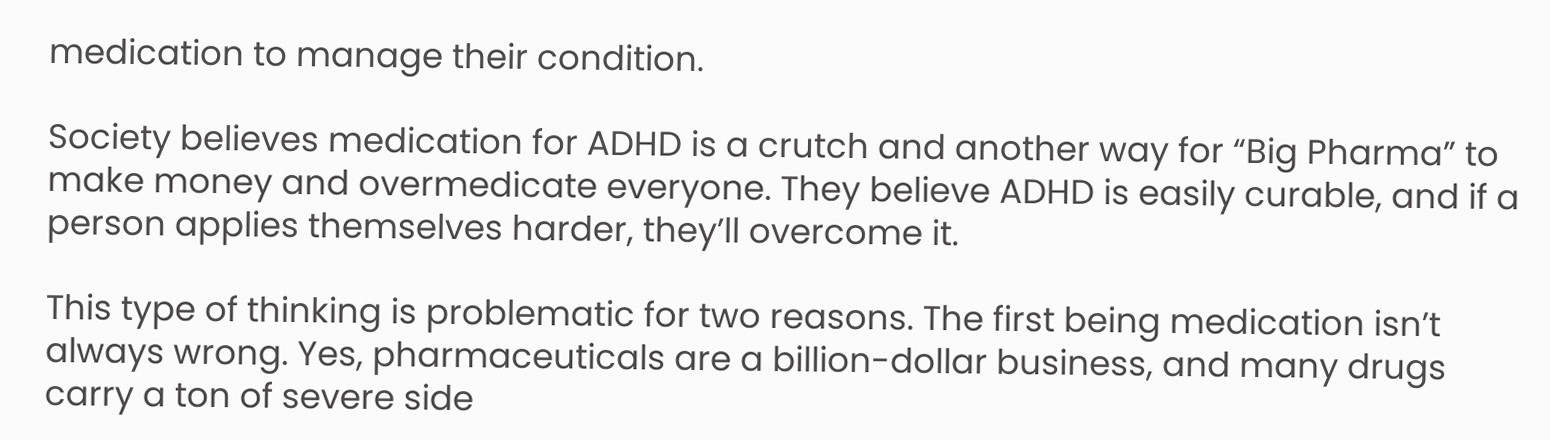medication to manage their condition.

Society believes medication for ADHD is a crutch and another way for “Big Pharma” to make money and overmedicate everyone. They believe ADHD is easily curable, and if a person applies themselves harder, they’ll overcome it.

This type of thinking is problematic for two reasons. The first being medication isn’t always wrong. Yes, pharmaceuticals are a billion-dollar business, and many drugs carry a ton of severe side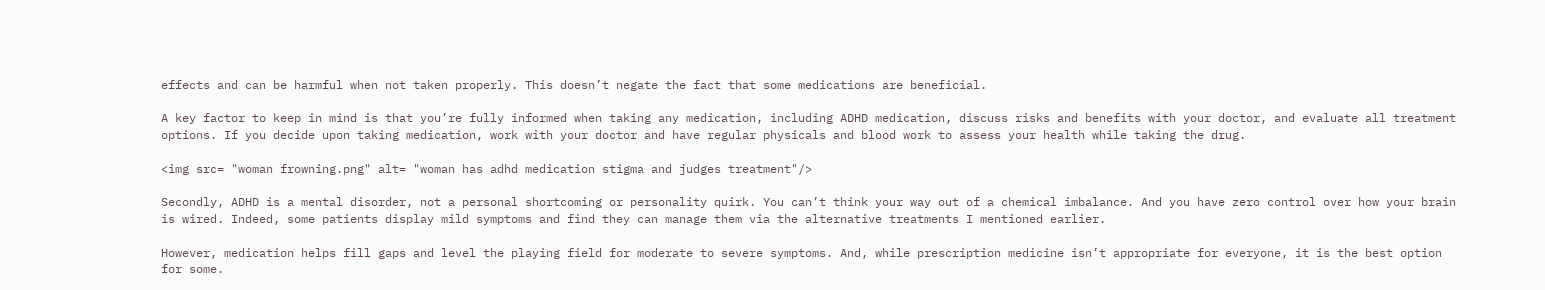effects and can be harmful when not taken properly. This doesn’t negate the fact that some medications are beneficial.

A key factor to keep in mind is that you’re fully informed when taking any medication, including ADHD medication, discuss risks and benefits with your doctor, and evaluate all treatment options. If you decide upon taking medication, work with your doctor and have regular physicals and blood work to assess your health while taking the drug.

<img src= "woman frowning.png" alt= "woman has adhd medication stigma and judges treatment"/>

Secondly, ADHD is a mental disorder, not a personal shortcoming or personality quirk. You can’t think your way out of a chemical imbalance. And you have zero control over how your brain is wired. Indeed, some patients display mild symptoms and find they can manage them via the alternative treatments I mentioned earlier.

However, medication helps fill gaps and level the playing field for moderate to severe symptoms. And, while prescription medicine isn’t appropriate for everyone, it is the best option for some.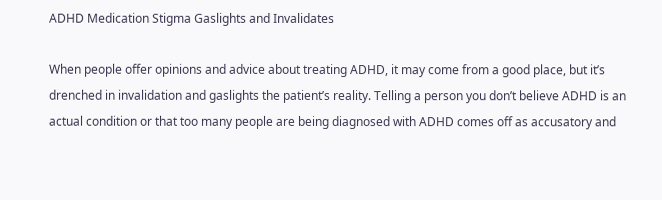ADHD Medication Stigma Gaslights and Invalidates

When people offer opinions and advice about treating ADHD, it may come from a good place, but it’s drenched in invalidation and gaslights the patient’s reality. Telling a person you don’t believe ADHD is an actual condition or that too many people are being diagnosed with ADHD comes off as accusatory and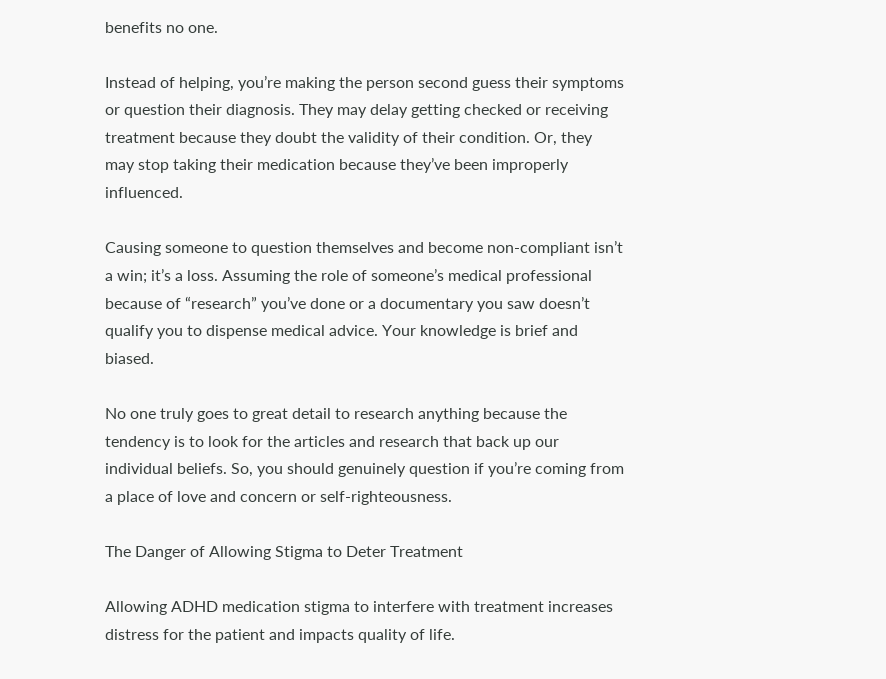benefits no one.

Instead of helping, you’re making the person second guess their symptoms or question their diagnosis. They may delay getting checked or receiving treatment because they doubt the validity of their condition. Or, they may stop taking their medication because they’ve been improperly influenced.

Causing someone to question themselves and become non-compliant isn’t a win; it’s a loss. Assuming the role of someone’s medical professional because of “research” you’ve done or a documentary you saw doesn’t qualify you to dispense medical advice. Your knowledge is brief and biased.

No one truly goes to great detail to research anything because the tendency is to look for the articles and research that back up our individual beliefs. So, you should genuinely question if you’re coming from a place of love and concern or self-righteousness.

The Danger of Allowing Stigma to Deter Treatment

Allowing ADHD medication stigma to interfere with treatment increases distress for the patient and impacts quality of life.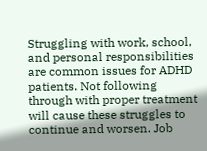Struggling with work, school, and personal responsibilities are common issues for ADHD patients. Not following through with proper treatment will cause these struggles to continue and worsen. Job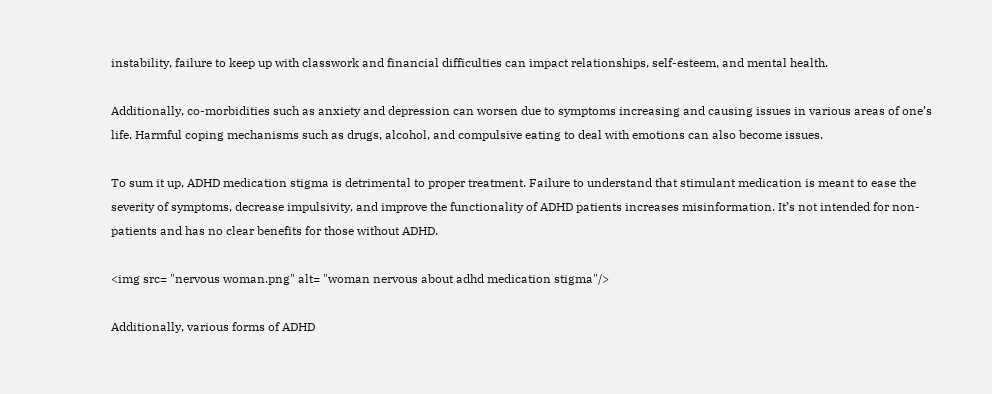instability, failure to keep up with classwork and financial difficulties can impact relationships, self-esteem, and mental health.

Additionally, co-morbidities such as anxiety and depression can worsen due to symptoms increasing and causing issues in various areas of one’s life. Harmful coping mechanisms such as drugs, alcohol, and compulsive eating to deal with emotions can also become issues.

To sum it up, ADHD medication stigma is detrimental to proper treatment. Failure to understand that stimulant medication is meant to ease the severity of symptoms, decrease impulsivity, and improve the functionality of ADHD patients increases misinformation. It’s not intended for non-patients and has no clear benefits for those without ADHD.

<img src= "nervous woman.png" alt= "woman nervous about adhd medication stigma"/>

Additionally, various forms of ADHD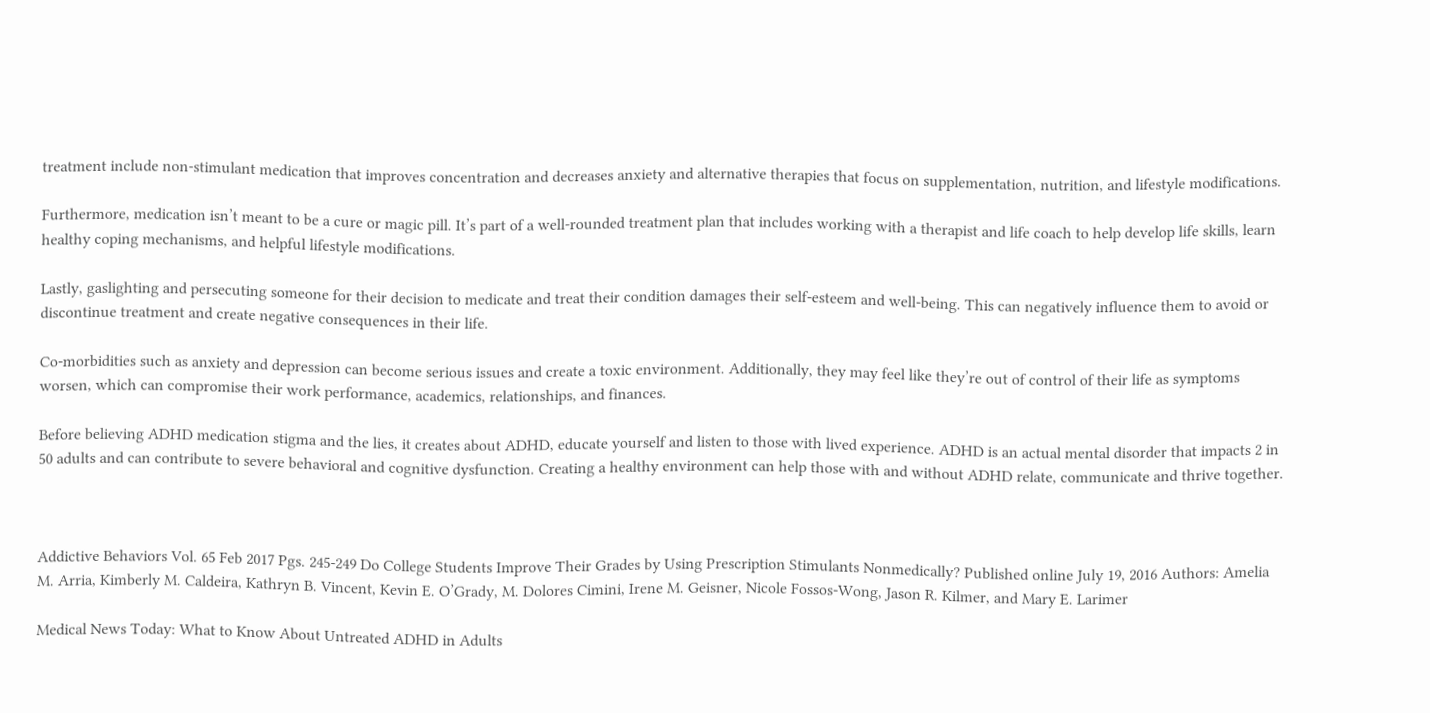treatment include non-stimulant medication that improves concentration and decreases anxiety and alternative therapies that focus on supplementation, nutrition, and lifestyle modifications.

Furthermore, medication isn’t meant to be a cure or magic pill. It’s part of a well-rounded treatment plan that includes working with a therapist and life coach to help develop life skills, learn healthy coping mechanisms, and helpful lifestyle modifications.

Lastly, gaslighting and persecuting someone for their decision to medicate and treat their condition damages their self-esteem and well-being. This can negatively influence them to avoid or discontinue treatment and create negative consequences in their life.

Co-morbidities such as anxiety and depression can become serious issues and create a toxic environment. Additionally, they may feel like they’re out of control of their life as symptoms worsen, which can compromise their work performance, academics, relationships, and finances.

Before believing ADHD medication stigma and the lies, it creates about ADHD, educate yourself and listen to those with lived experience. ADHD is an actual mental disorder that impacts 2 in 50 adults and can contribute to severe behavioral and cognitive dysfunction. Creating a healthy environment can help those with and without ADHD relate, communicate and thrive together.



Addictive Behaviors Vol. 65 Feb 2017 Pgs. 245-249 Do College Students Improve Their Grades by Using Prescription Stimulants Nonmedically? Published online July 19, 2016 Authors: Amelia M. Arria, Kimberly M. Caldeira, Kathryn B. Vincent, Kevin E. O’Grady, M. Dolores Cimini, Irene M. Geisner, Nicole Fossos-Wong, Jason R. Kilmer, and Mary E. Larimer

Medical News Today: What to Know About Untreated ADHD in Adults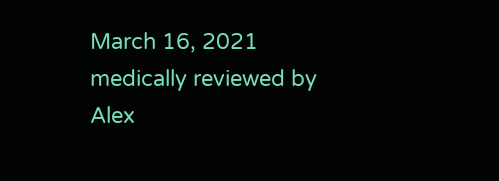March 16, 2021 medically reviewed by Alex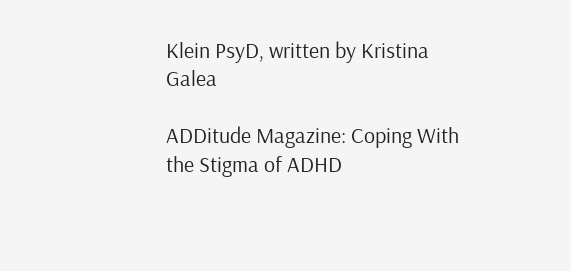Klein PsyD, written by Kristina Galea

ADDitude Magazine: Coping With the Stigma of ADHD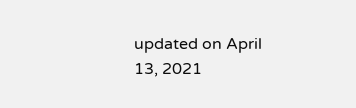updated on April 13, 2021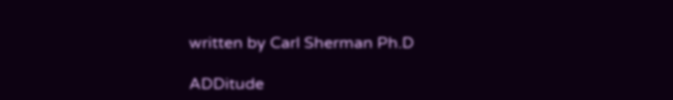written by Carl Sherman Ph.D

ADDitude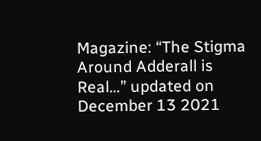Magazine: “The Stigma Around Adderall is Real…” updated on December 13 2021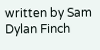written by Sam Dylan Finch